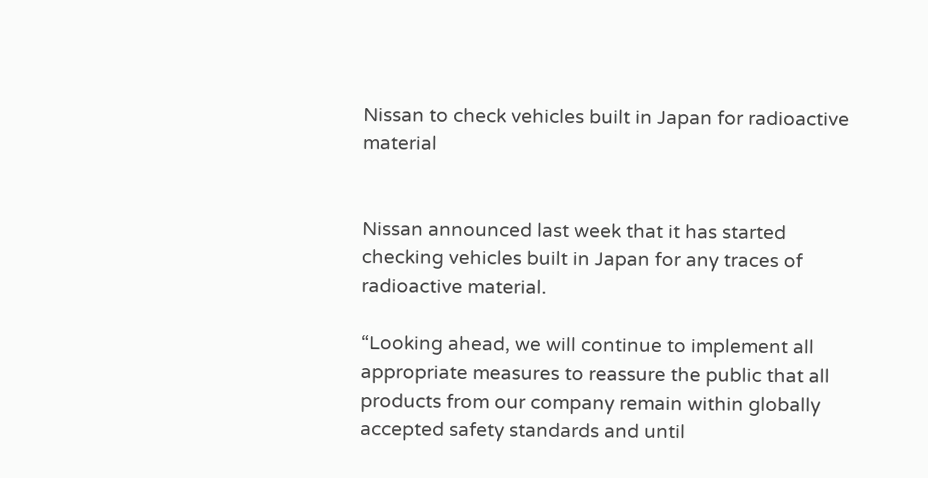Nissan to check vehicles built in Japan for radioactive material


Nissan announced last week that it has started checking vehicles built in Japan for any traces of radioactive material.

“Looking ahead, we will continue to implement all appropriate measures to reassure the public that all products from our company remain within globally accepted safety standards and until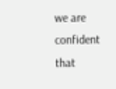we are confident that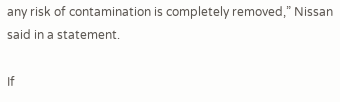any risk of contamination is completely removed,” Nissan said in a statement.

If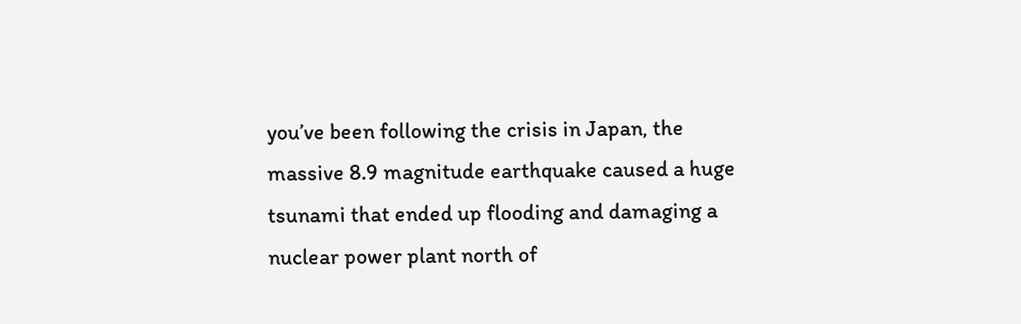you’ve been following the crisis in Japan, the massive 8.9 magnitude earthquake caused a huge tsunami that ended up flooding and damaging a nuclear power plant north of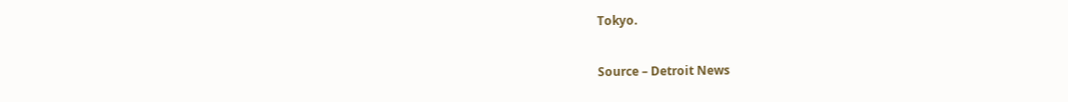Tokyo.

Source – Detroit News